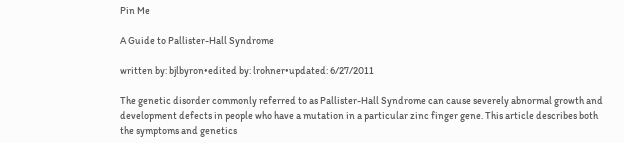Pin Me

A Guide to Pallister-Hall Syndrome

written by: bjlbyron•edited by: lrohner•updated: 6/27/2011

The genetic disorder commonly referred to as Pallister-Hall Syndrome can cause severely abnormal growth and development defects in people who have a mutation in a particular zinc finger gene. This article describes both the symptoms and genetics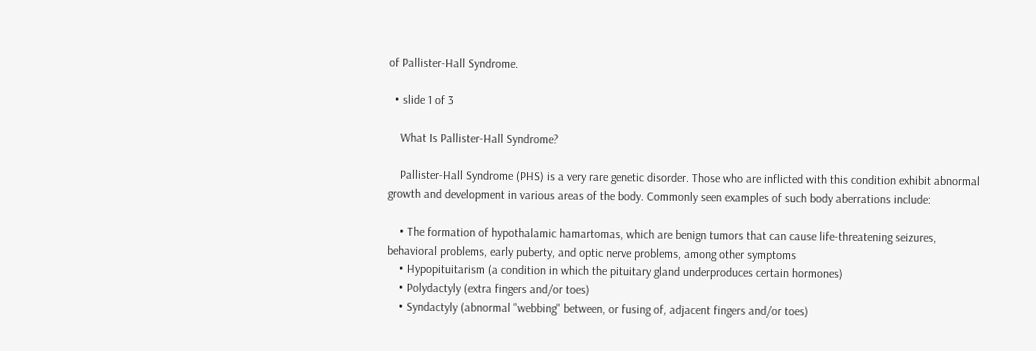of Pallister-Hall Syndrome.

  • slide 1 of 3

    What Is Pallister-Hall Syndrome?

    Pallister-Hall Syndrome (PHS) is a very rare genetic disorder. Those who are inflicted with this condition exhibit abnormal growth and development in various areas of the body. Commonly seen examples of such body aberrations include:

    • The formation of hypothalamic hamartomas, which are benign tumors that can cause life-threatening seizures, behavioral problems, early puberty, and optic nerve problems, among other symptoms
    • Hypopituitarism (a condition in which the pituitary gland underproduces certain hormones)
    • Polydactyly (extra fingers and/or toes)
    • Syndactyly (abnormal "webbing" between, or fusing of, adjacent fingers and/or toes)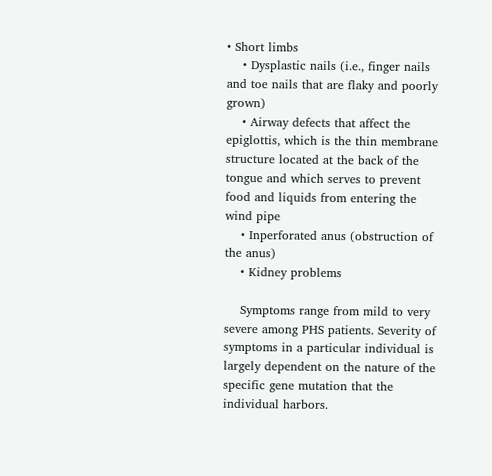• Short limbs
    • Dysplastic nails (i.e., finger nails and toe nails that are flaky and poorly grown)
    • Airway defects that affect the epiglottis, which is the thin membrane structure located at the back of the tongue and which serves to prevent food and liquids from entering the wind pipe
    • Inperforated anus (obstruction of the anus)
    • Kidney problems

    Symptoms range from mild to very severe among PHS patients. Severity of symptoms in a particular individual is largely dependent on the nature of the specific gene mutation that the individual harbors.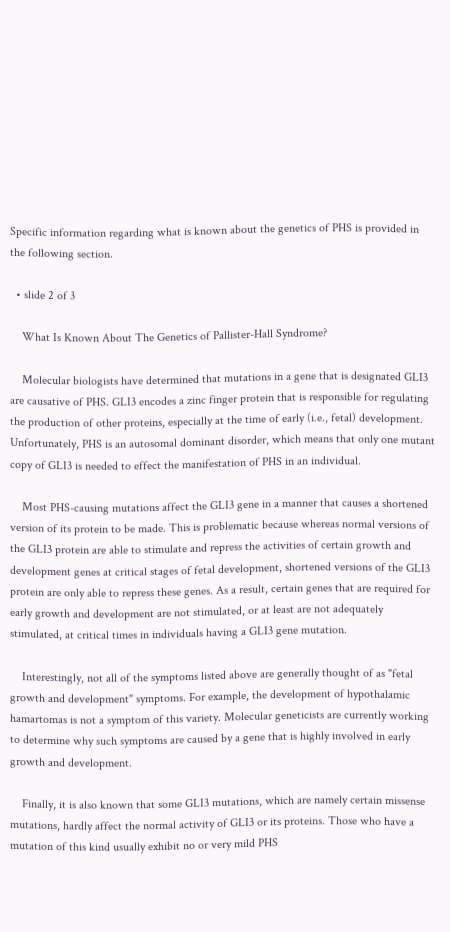Specific information regarding what is known about the genetics of PHS is provided in the following section.

  • slide 2 of 3

    What Is Known About The Genetics of Pallister-Hall Syndrome?

    Molecular biologists have determined that mutations in a gene that is designated GLI3 are causative of PHS. GLI3 encodes a zinc finger protein that is responsible for regulating the production of other proteins, especially at the time of early (i.e., fetal) development. Unfortunately, PHS is an autosomal dominant disorder, which means that only one mutant copy of GLI3 is needed to effect the manifestation of PHS in an individual.

    Most PHS-causing mutations affect the GLI3 gene in a manner that causes a shortened version of its protein to be made. This is problematic because whereas normal versions of the GLI3 protein are able to stimulate and repress the activities of certain growth and development genes at critical stages of fetal development, shortened versions of the GLI3 protein are only able to repress these genes. As a result, certain genes that are required for early growth and development are not stimulated, or at least are not adequately stimulated, at critical times in individuals having a GLI3 gene mutation.

    Interestingly, not all of the symptoms listed above are generally thought of as "fetal growth and development" symptoms. For example, the development of hypothalamic hamartomas is not a symptom of this variety. Molecular geneticists are currently working to determine why such symptoms are caused by a gene that is highly involved in early growth and development.

    Finally, it is also known that some GLI3 mutations, which are namely certain missense mutations, hardly affect the normal activity of GLI3 or its proteins. Those who have a mutation of this kind usually exhibit no or very mild PHS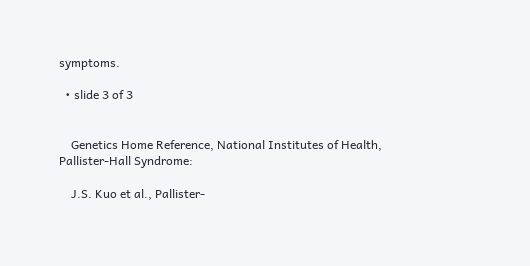symptoms.

  • slide 3 of 3


    Genetics Home Reference, National Institutes of Health, Pallister-Hall Syndrome:

    J.S. Kuo et al., Pallister-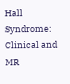Hall Syndrome: Clinical and MR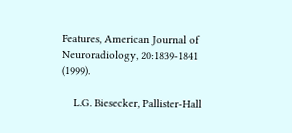Features, American Journal of Neuroradiology, 20:1839-1841 (1999).

    L.G. Biesecker, Pallister-Hall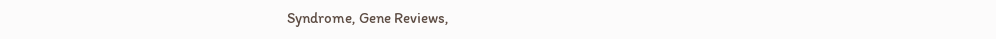Syndrome, Gene Reviews,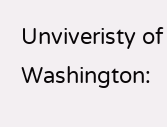Unviveristy of Washington: